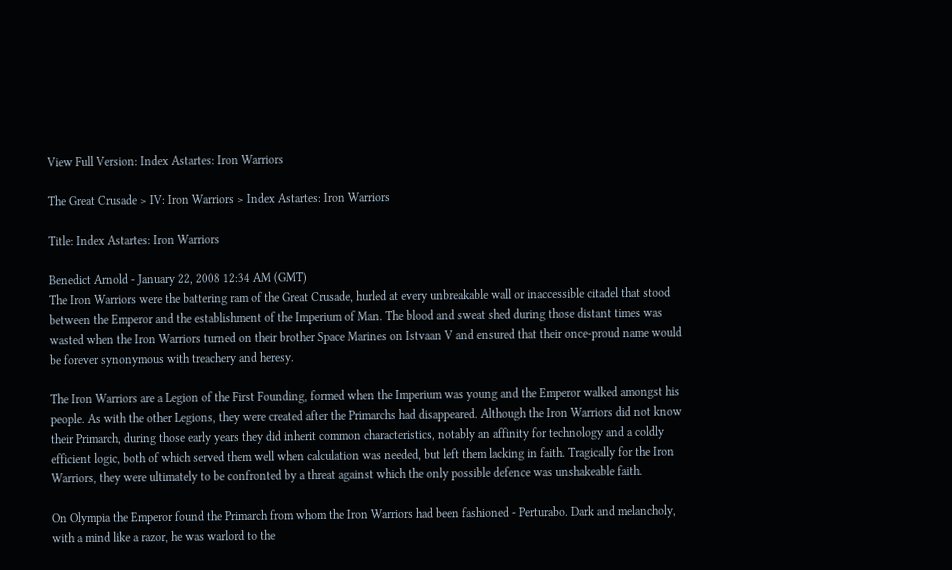View Full Version: Index Astartes: Iron Warriors

The Great Crusade > IV: Iron Warriors > Index Astartes: Iron Warriors

Title: Index Astartes: Iron Warriors

Benedict Arnold - January 22, 2008 12:34 AM (GMT)
The Iron Warriors were the battering ram of the Great Crusade, hurled at every unbreakable wall or inaccessible citadel that stood between the Emperor and the establishment of the Imperium of Man. The blood and sweat shed during those distant times was wasted when the Iron Warriors turned on their brother Space Marines on Istvaan V and ensured that their once-proud name would be forever synonymous with treachery and heresy.

The Iron Warriors are a Legion of the First Founding, formed when the Imperium was young and the Emperor walked amongst his people. As with the other Legions, they were created after the Primarchs had disappeared. Although the Iron Warriors did not know their Primarch, during those early years they did inherit common characteristics, notably an affinity for technology and a coldly efficient logic, both of which served them well when calculation was needed, but left them lacking in faith. Tragically for the Iron Warriors, they were ultimately to be confronted by a threat against which the only possible defence was unshakeable faith.

On Olympia the Emperor found the Primarch from whom the Iron Warriors had been fashioned - Perturabo. Dark and melancholy, with a mind like a razor, he was warlord to the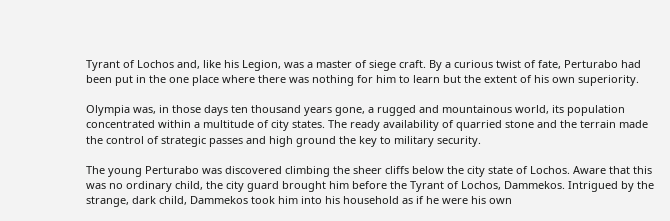Tyrant of Lochos and, like his Legion, was a master of siege craft. By a curious twist of fate, Perturabo had been put in the one place where there was nothing for him to learn but the extent of his own superiority.

Olympia was, in those days ten thousand years gone, a rugged and mountainous world, its population concentrated within a multitude of city states. The ready availability of quarried stone and the terrain made the control of strategic passes and high ground the key to military security.

The young Perturabo was discovered climbing the sheer cliffs below the city state of Lochos. Aware that this was no ordinary child, the city guard brought him before the Tyrant of Lochos, Dammekos. Intrigued by the strange, dark child, Dammekos took him into his household as if he were his own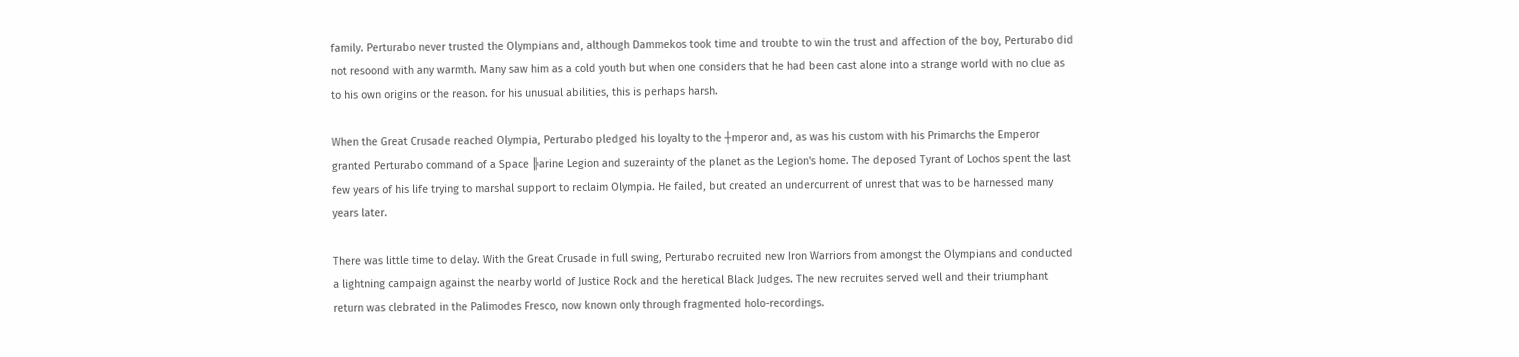family. Perturabo never trusted the Olympians and, although Dammekos took time and troubte to win the trust and affection of the boy, Perturabo did not resoond with any warmth. Many saw him as a cold youth but when one considers that he had been cast alone into a strange world with no clue as to his own origins or the reason. for his unusual abilities, this is perhaps harsh.

When the Great Crusade reached Olympia, Perturabo pledged his loyalty to the ┼mperor and, as was his custom with his Primarchs the Emperor granted Perturabo command of a Space ╠arine Legion and suzerainty of the planet as the Legion's home. The deposed Tyrant of Lochos spent the last few years of his life trying to marshal support to reclaim Olympia. He failed, but created an undercurrent of unrest that was to be harnessed many years later.

There was little time to delay. With the Great Crusade in full swing, Perturabo recruited new Iron Warriors from amongst the Olympians and conducted a lightning campaign against the nearby world of Justice Rock and the heretical Black Judges. The new recruites served well and their triumphant return was clebrated in the Palimodes Fresco, now known only through fragmented holo-recordings.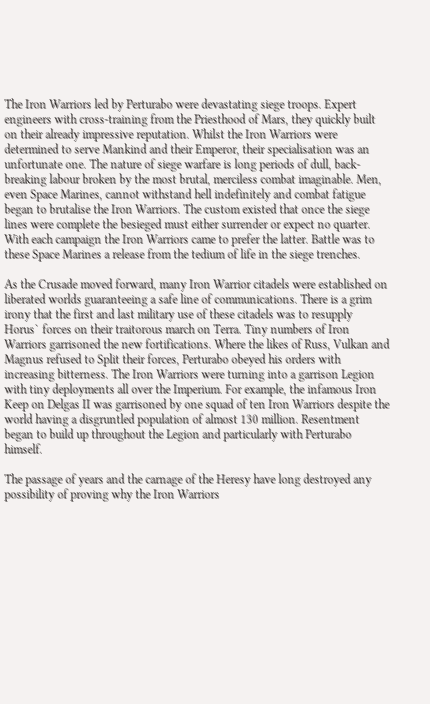The Iron Warriors led by Perturabo were devastating siege troops. Expert engineers with cross-training from the Priesthood of Mars, they quickly built on their already impressive reputation. Whilst the Iron Warriors were determined to serve Mankind and their Emperor, their specialisation was an unfortunate one. The nature of siege warfare is long periods of dull, back-breaking labour broken by the most brutal, merciless combat imaginable. Men, even Space Marines, cannot withstand hell indefinitely and combat fatigue began to brutalise the Iron Warriors. The custom existed that once the siege lines were complete the besieged must either surrender or expect no quarter. With each campaign the Iron Warriors came to prefer the latter. Battle was to these Space Marines a release from the tedium of life in the siege trenches.

As the Crusade moved forward, many Iron Warrior citadels were established on liberated worlds guaranteeing a safe line of communications. There is a grim irony that the first and last military use of these citadels was to resupply Horus` forces on their traitorous march on Terra. Tiny numbers of Iron Warriors garrisoned the new fortifications. Where the likes of Russ, Vulkan and Magnus refused to Split their forces, Perturabo obeyed his orders with increasing bitterness. The Iron Warriors were turning into a garrison Legion with tiny deployments all over the Imperium. For example, the infamous Iron Keep on Delgas II was garrisoned by one squad of ten Iron Warriors despite the world having a disgruntled population of almost 130 million. Resentment began to build up throughout the Legion and particularly with Perturabo himself.

The passage of years and the carnage of the Heresy have long destroyed any possibility of proving why the Iron Warriors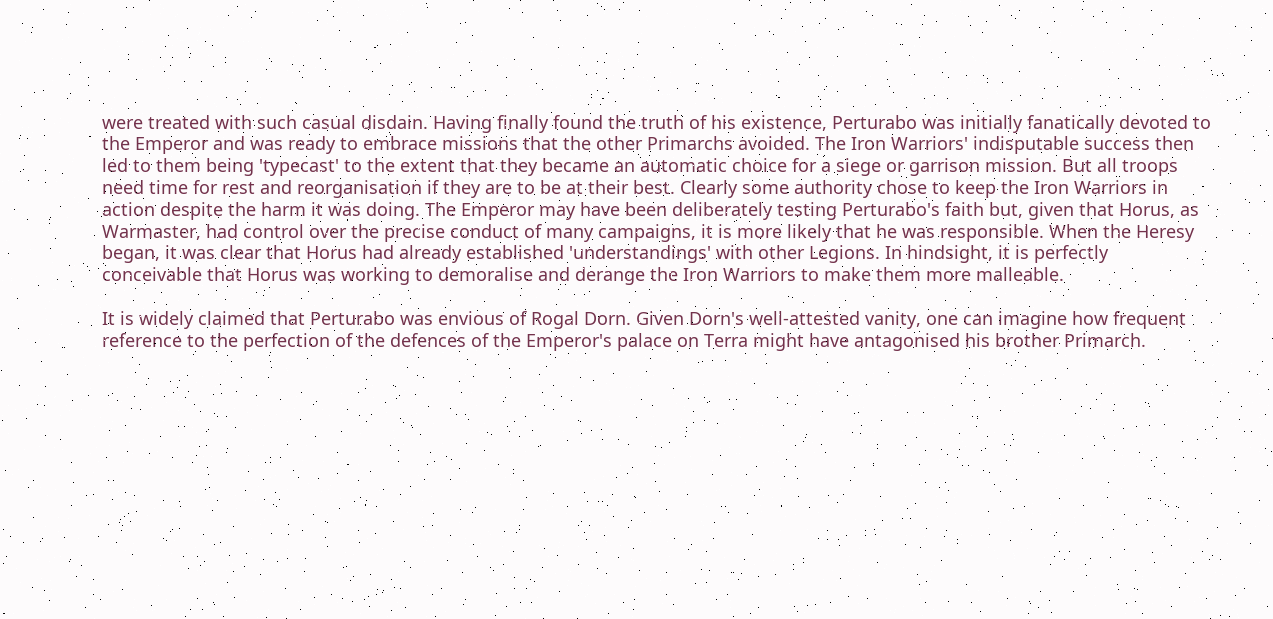were treated with such casual disdain. Having finally found the truth of his existence, Perturabo was initially fanatically devoted to the Emperor and was ready to embrace missions that the other Primarchs avoided. The Iron Warriors' indisputable success then led to them being 'typecast' to the extent that they became an automatic choice for a siege or garrison mission. But all troops need time for rest and reorganisation if they are to be at their best. Clearly some authority chose to keep the Iron Warriors in action despite the harm it was doing. The Emperor may have been deliberately testing Perturabo's faith but, given that Horus, as Warmaster, had control over the precise conduct of many campaigns, it is more likely that he was responsible. When the Heresy began, it was clear that Horus had already established 'understandings' with other Legions. In hindsight, it is perfectly conceivable that Horus was working to demoralise and derange the Iron Warriors to make them more malleable.

It is widely claimed that Perturabo was envious of Rogal Dorn. Given Dorn's well-attested vanity, one can imagine how frequent reference to the perfection of the defences of the Emperor's palace on Terra might have antagonised his brother Primarch.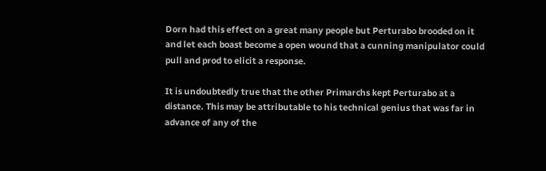Dorn had this effect on a great many people but Perturabo brooded on it and let each boast become a open wound that a cunning manipulator could pull and prod to elicit a response.

It is undoubtedly true that the other Primarchs kept Perturabo at a distance. This may be attributable to his technical genius that was far in advance of any of the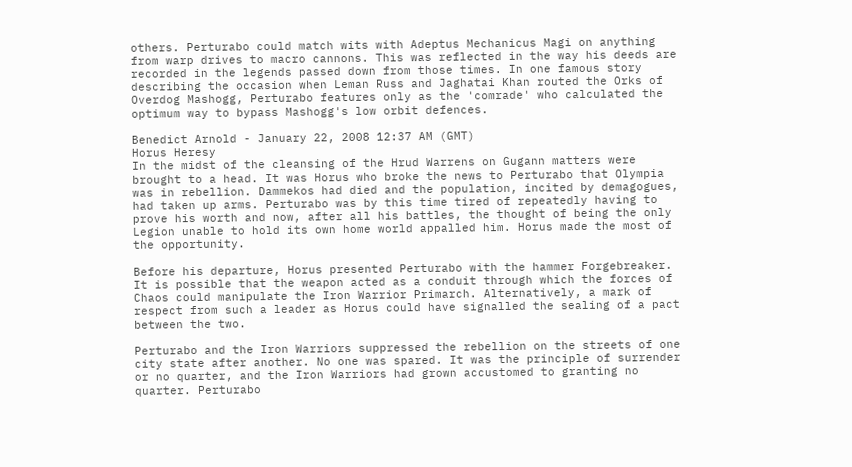others. Perturabo could match wits with Adeptus Mechanicus Magi on anything from warp drives to macro cannons. This was reflected in the way his deeds are recorded in the legends passed down from those times. In one famous story describing the occasion when Leman Russ and Jaghatai Khan routed the Orks of Overdog Mashogg, Perturabo features only as the 'comrade' who calculated the optimum way to bypass Mashogg's low orbit defences.

Benedict Arnold - January 22, 2008 12:37 AM (GMT)
Horus Heresy
In the midst of the cleansing of the Hrud Warrens on Gugann matters were brought to a head. It was Horus who broke the news to Perturabo that Olympia was in rebellion. Dammekos had died and the population, incited by demagogues, had taken up arms. Perturabo was by this time tired of repeatedly having to prove his worth and now, after all his battles, the thought of being the only Legion unable to hold its own home world appalled him. Horus made the most of the opportunity.

Before his departure, Horus presented Perturabo with the hammer Forgebreaker. It is possible that the weapon acted as a conduit through which the forces of Chaos could manipulate the Iron Warrior Primarch. Alternatively, a mark of respect from such a leader as Horus could have signalled the sealing of a pact between the two.

Perturabo and the Iron Warriors suppressed the rebellion on the streets of one city state after another. No one was spared. It was the principle of surrender or no quarter, and the Iron Warriors had grown accustomed to granting no quarter. Perturabo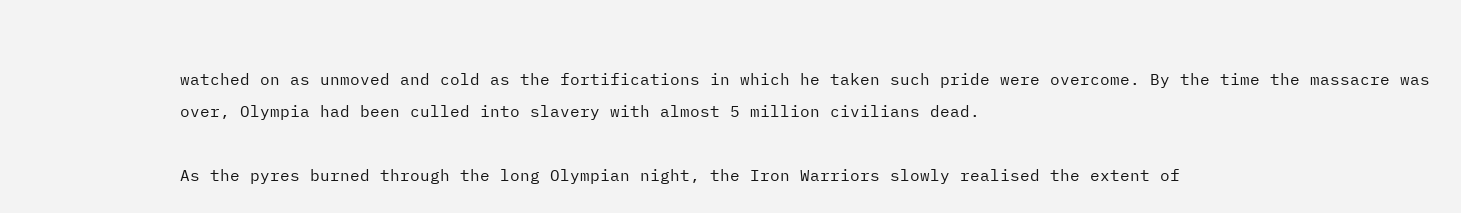watched on as unmoved and cold as the fortifications in which he taken such pride were overcome. By the time the massacre was over, Olympia had been culled into slavery with almost 5 million civilians dead.

As the pyres burned through the long Olympian night, the Iron Warriors slowly realised the extent of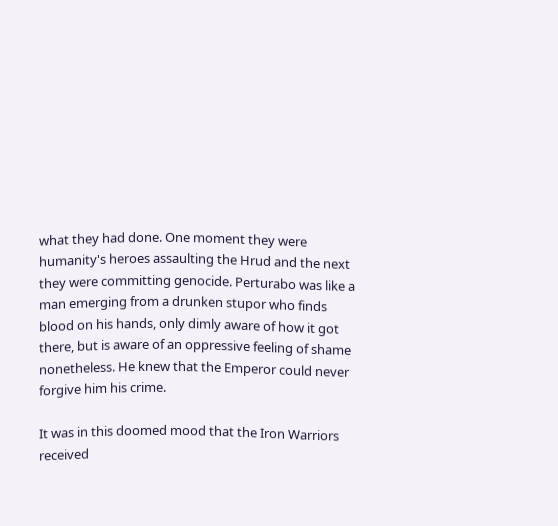what they had done. One moment they were humanity's heroes assaulting the Hrud and the next they were committing genocide. Perturabo was like a man emerging from a drunken stupor who finds blood on his hands, only dimly aware of how it got there, but is aware of an oppressive feeling of shame nonetheless. He knew that the Emperor could never forgive him his crime.

It was in this doomed mood that the Iron Warriors received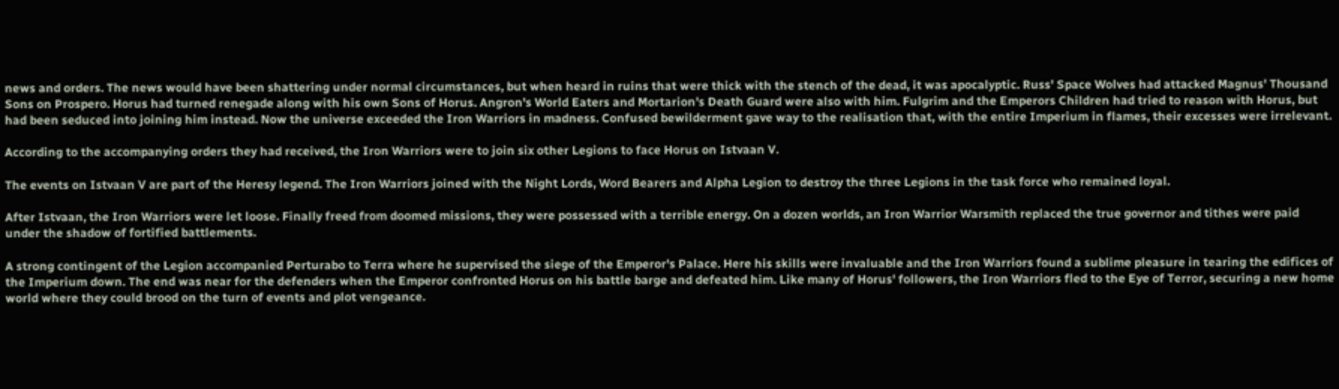news and orders. The news would have been shattering under normal circumstances, but when heard in ruins that were thick with the stench of the dead, it was apocalyptic. Russ' Space Wolves had attacked Magnus' Thousand Sons on Prospero. Horus had turned renegade along with his own Sons of Horus. Angron's World Eaters and Mortarion's Death Guard were also with him. Fulgrim and the Emperors Children had tried to reason with Horus, but had been seduced into joining him instead. Now the universe exceeded the Iron Warriors in madness. Confused bewilderment gave way to the realisation that, with the entire Imperium in flames, their excesses were irrelevant.

According to the accompanying orders they had received, the Iron Warriors were to join six other Legions to face Horus on Istvaan V.

The events on Istvaan V are part of the Heresy legend. The Iron Warriors joined with the Night Lords, Word Bearers and Alpha Legion to destroy the three Legions in the task force who remained loyal.

After Istvaan, the Iron Warriors were let loose. Finally freed from doomed missions, they were possessed with a terrible energy. On a dozen worlds, an Iron Warrior Warsmith replaced the true governor and tithes were paid under the shadow of fortified battlements.

A strong contingent of the Legion accompanied Perturabo to Terra where he supervised the siege of the Emperor's Palace. Here his skills were invaluable and the Iron Warriors found a sublime pleasure in tearing the edifices of the Imperium down. The end was near for the defenders when the Emperor confronted Horus on his battle barge and defeated him. Like many of Horus' followers, the Iron Warriors fled to the Eye of Terror, securing a new home world where they could brood on the turn of events and plot vengeance.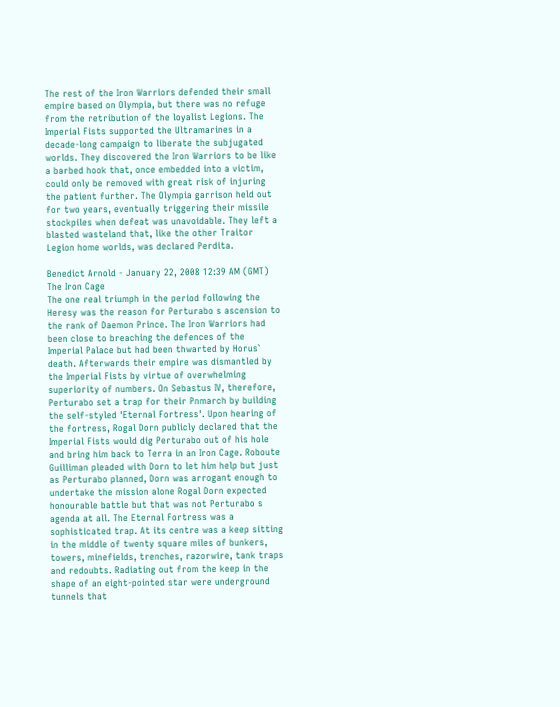The rest of the Iron Warriors defended their small empire based on Olympia, but there was no refuge from the retribution of the loyalist Legions. The Imperial Fists supported the Ultramarines in a decade-long campaign to liberate the subjugated worlds. They discovered the Iron Warriors to be like a barbed hook that, once embedded into a victim, could only be removed with great risk of injuring the patient further. The Olympia garrison held out for two years, eventually triggering their missile stockpiles when defeat was unavoidable. They left a blasted wasteland that, like the other Traitor Legion home worlds, was declared Perdita.

Benedict Arnold - January 22, 2008 12:39 AM (GMT)
The Iron Cage
The one real triumph in the period following the Heresy was the reason for Perturabo s ascension to the rank of Daemon Prince. The Iron Warriors had been close to breaching the defences of the Imperial Palace but had been thwarted by Horus` death. Afterwards their empire was dismantled by the Imperial Fists by virtue of overwhelming superiority of numbers. On Sebastus IV, therefore, Perturabo set a trap for their Pnmarch by building the self-styled 'Eternal Fortress'. Upon hearing of the fortress, Rogal Dorn publicly declared that the Imperial Fists would dig Perturabo out of his hole and bring him back to Terra in an Iron Cage. Roboute Guilliman pleaded with Dorn to let him help but just as Perturabo planned, Dorn was arrogant enough to undertake the mission alone Rogal Dorn expected honourable battle but that was not Perturabo s agenda at all. The Eternal Fortress was a sophisticated trap. At its centre was a keep sitting in the middle of twenty square miles of bunkers, towers, minefields, trenches, razorwire, tank traps and redoubts. Radiating out from the keep in the shape of an eight-pointed star were underground tunnels that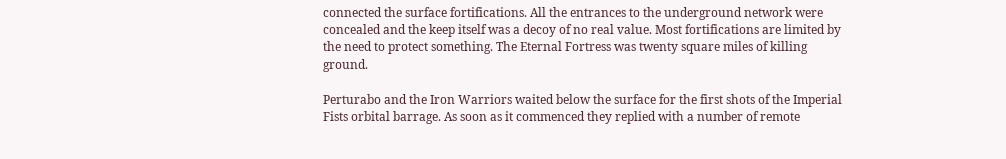connected the surface fortifications. All the entrances to the underground network were concealed and the keep itself was a decoy of no real value. Most fortifications are limited by the need to protect something. The Eternal Fortress was twenty square miles of killing ground.

Perturabo and the Iron Warriors waited below the surface for the first shots of the Imperial Fists orbital barrage. As soon as it commenced they replied with a number of remote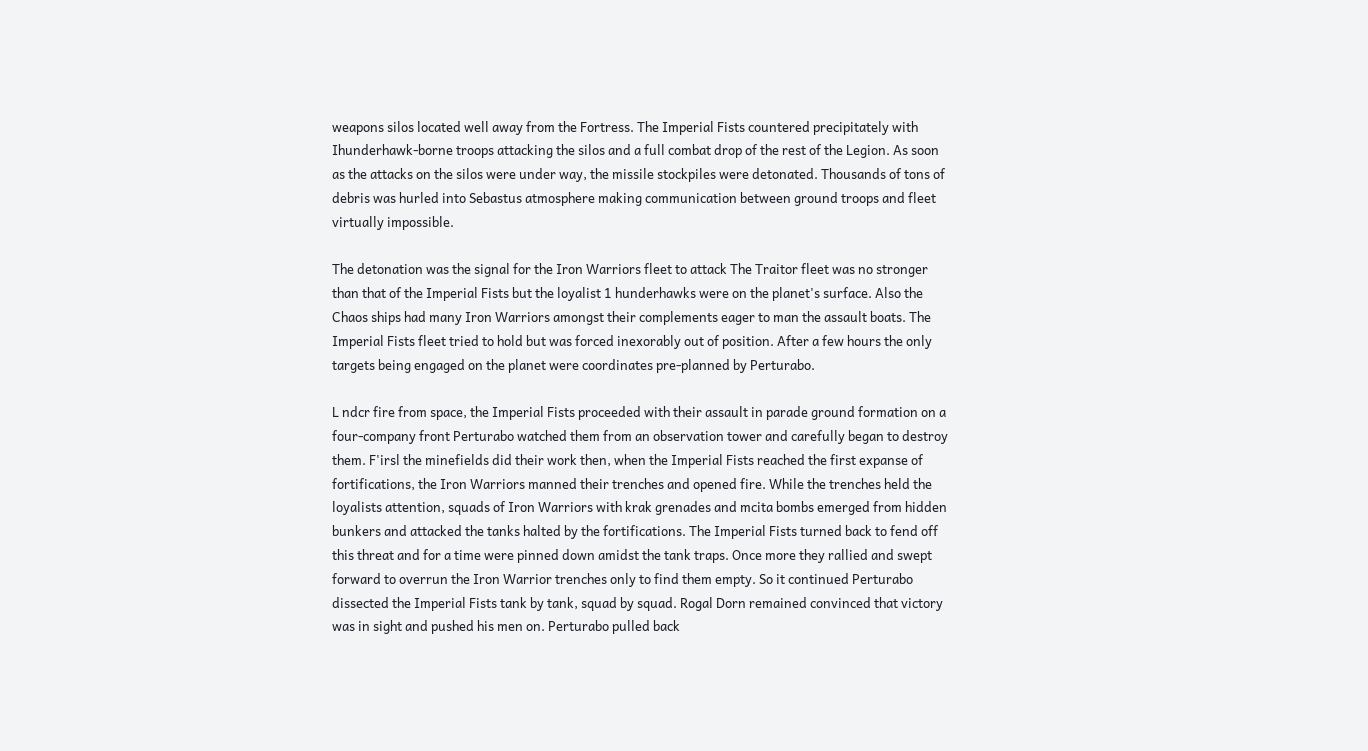weapons silos located well away from the Fortress. The Imperial Fists countered precipitately with Ihunderhawk-borne troops attacking the silos and a full combat drop of the rest of the Legion. As soon as the attacks on the silos were under way, the missile stockpiles were detonated. Thousands of tons of debris was hurled into Sebastus atmosphere making communication between ground troops and fleet virtually impossible.

The detonation was the signal for the Iron Warriors fleet to attack The Traitor fleet was no stronger than that of the Imperial Fists but the loyalist 1 hunderhawks were on the planet's surface. Also the Chaos ships had many Iron Warriors amongst their complements eager to man the assault boats. The Imperial Fists fleet tried to hold but was forced inexorably out of position. After a few hours the only targets being engaged on the planet were coordinates pre-planned by Perturabo.

L ndcr fire from space, the Imperial Fists proceeded with their assault in parade ground formation on a four-company front Perturabo watched them from an observation tower and carefully began to destroy them. F'irsl the minefields did their work then, when the Imperial Fists reached the first expanse of fortifications, the Iron Warriors manned their trenches and opened fire. While the trenches held the loyalists attention, squads of Iron Warriors with krak grenades and mcita bombs emerged from hidden bunkers and attacked the tanks halted by the fortifications. The Imperial Fists turned back to fend off this threat and for a time were pinned down amidst the tank traps. Once more they rallied and swept forward to overrun the Iron Warrior trenches only to find them empty. So it continued Perturabo dissected the Imperial Fists tank by tank, squad by squad. Rogal Dorn remained convinced that victory was in sight and pushed his men on. Perturabo pulled back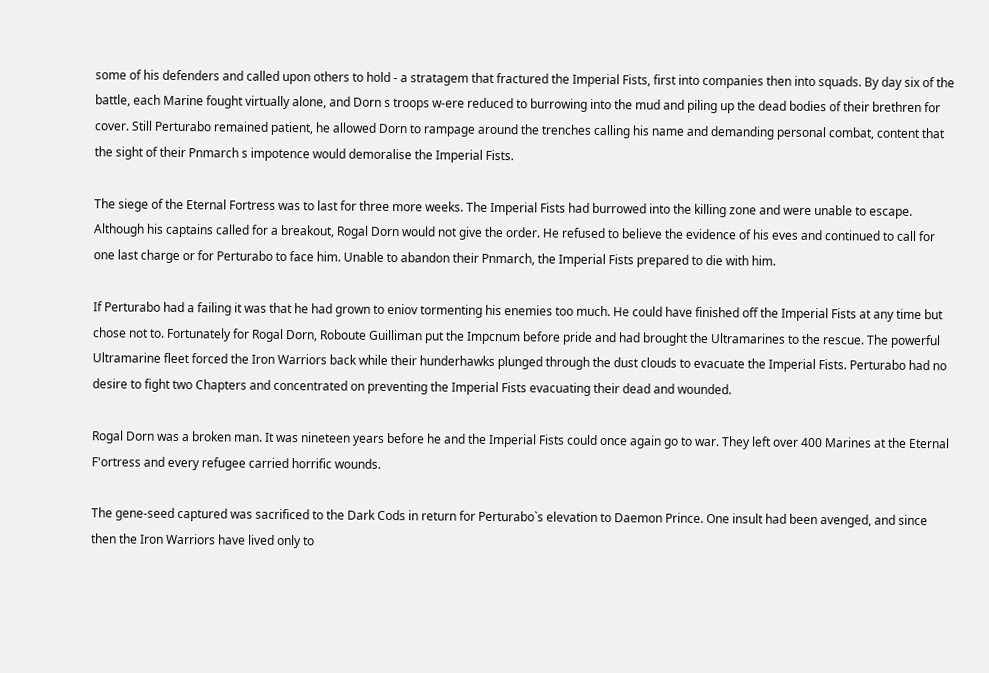some of his defenders and called upon others to hold - a stratagem that fractured the Imperial Fists, first into companies then into squads. By day six of the battle, each Marine fought virtually alone, and Dorn s troops w-ere reduced to burrowing into the mud and piling up the dead bodies of their brethren for cover. Still Perturabo remained patient, he allowed Dorn to rampage around the trenches calling his name and demanding personal combat, content that the sight of their Pnmarch s impotence would demoralise the Imperial Fists.

The siege of the Eternal Fortress was to last for three more weeks. The Imperial Fists had burrowed into the killing zone and were unable to escape. Although his captains called for a breakout, Rogal Dorn would not give the order. He refused to believe the evidence of his eves and continued to call for one last charge or for Perturabo to face him. Unable to abandon their Pnmarch, the Imperial Fists prepared to die with him.

If Perturabo had a failing it was that he had grown to eniov tormenting his enemies too much. He could have finished off the Imperial Fists at any time but chose not to. Fortunately for Rogal Dorn, Roboute Guilliman put the Impcnum before pride and had brought the Ultramarines to the rescue. The powerful Ultramarine fleet forced the Iron Warriors back while their hunderhawks plunged through the dust clouds to evacuate the Imperial Fists. Perturabo had no desire to fight two Chapters and concentrated on preventing the Imperial Fists evacuating their dead and wounded.

Rogal Dorn was a broken man. It was nineteen years before he and the Imperial Fists could once again go to war. They left over 400 Marines at the Eternal F'ortress and every refugee carried horrific wounds.

The gene-seed captured was sacrificed to the Dark Cods in return for Perturabo`s elevation to Daemon Prince. One insult had been avenged, and since then the Iron Warriors have lived only to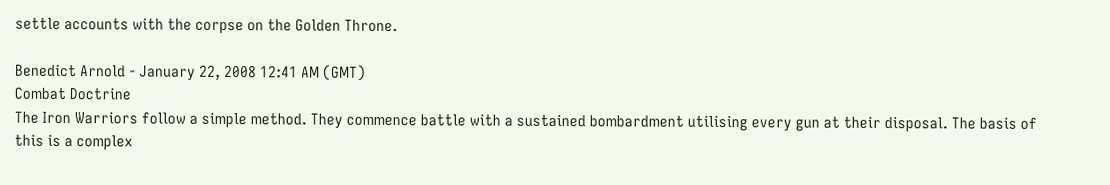settle accounts with the corpse on the Golden Throne.

Benedict Arnold - January 22, 2008 12:41 AM (GMT)
Combat Doctrine
The Iron Warriors follow a simple method. They commence battle with a sustained bombardment utilising every gun at their disposal. The basis of this is a complex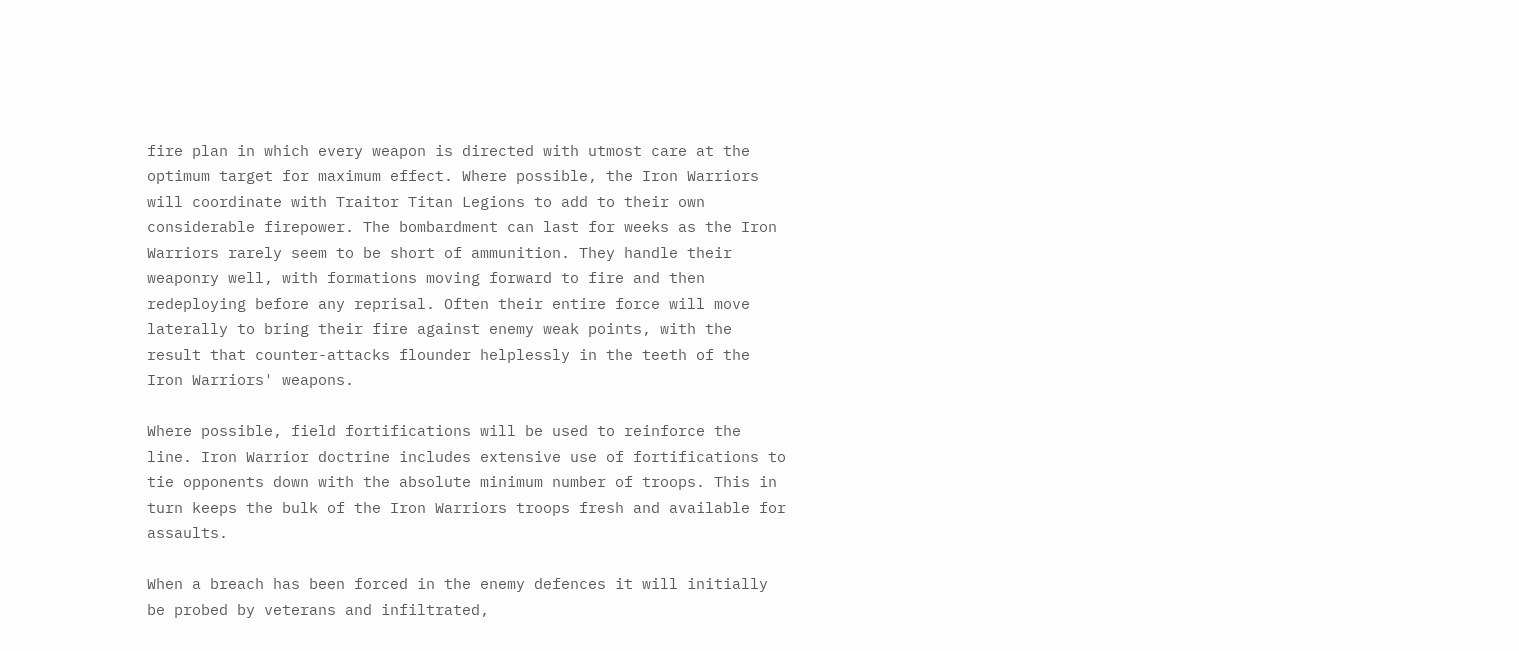fire plan in which every weapon is directed with utmost care at the optimum target for maximum effect. Where possible, the Iron Warriors will coordinate with Traitor Titan Legions to add to their own considerable firepower. The bombardment can last for weeks as the Iron Warriors rarely seem to be short of ammunition. They handle their weaponry well, with formations moving forward to fire and then redeploying before any reprisal. Often their entire force will move laterally to bring their fire against enemy weak points, with the result that counter-attacks flounder helplessly in the teeth of the Iron Warriors' weapons.

Where possible, field fortifications will be used to reinforce the line. Iron Warrior doctrine includes extensive use of fortifications to tie opponents down with the absolute minimum number of troops. This in turn keeps the bulk of the Iron Warriors troops fresh and available for assaults.

When a breach has been forced in the enemy defences it will initially be probed by veterans and infiltrated,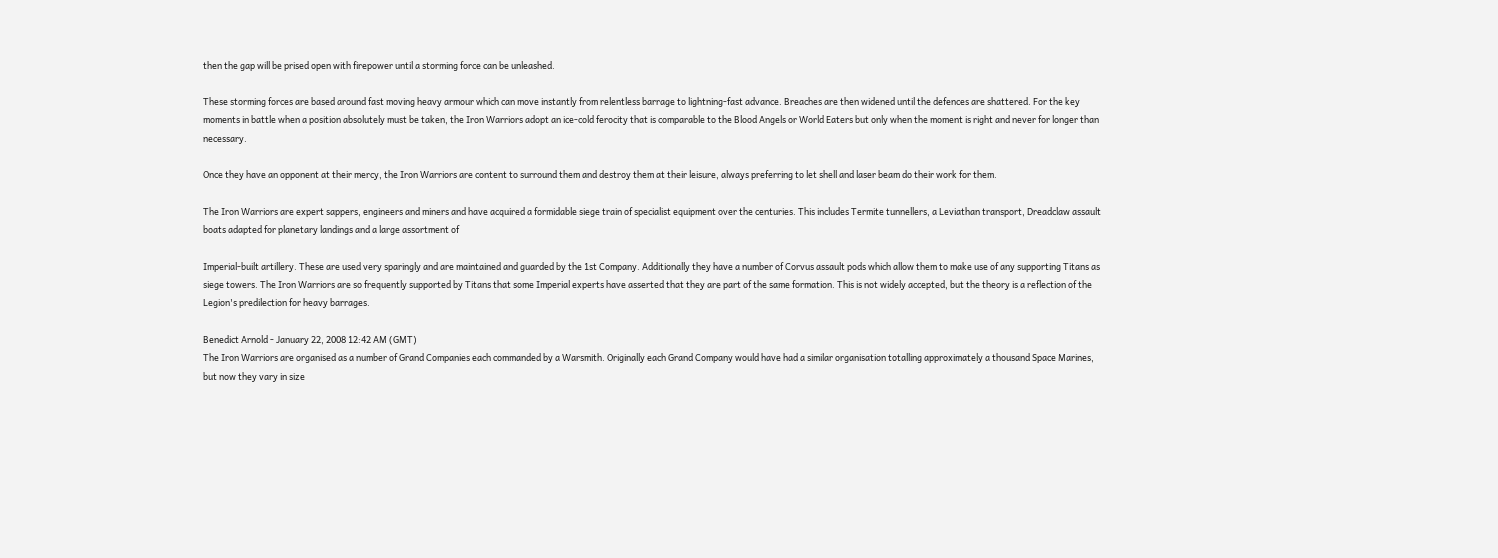then the gap will be prised open with firepower until a storming force can be unleashed.

These storming forces are based around fast moving heavy armour which can move instantly from relentless barrage to lightning-fast advance. Breaches are then widened until the defences are shattered. For the key moments in battle when a position absolutely must be taken, the Iron Warriors adopt an ice-cold ferocity that is comparable to the Blood Angels or World Eaters but only when the moment is right and never for longer than necessary.

Once they have an opponent at their mercy, the Iron Warriors are content to surround them and destroy them at their leisure, always preferring to let shell and laser beam do their work for them.

The Iron Warriors are expert sappers, engineers and miners and have acquired a formidable siege train of specialist equipment over the centuries. This includes Termite tunnellers, a Leviathan transport, Dreadclaw assault boats adapted for planetary landings and a large assortment of

Imperial-built artillery. These are used very sparingly and are maintained and guarded by the 1st Company. Additionally they have a number of Corvus assault pods which allow them to make use of any supporting Titans as siege towers. The Iron Warriors are so frequently supported by Titans that some Imperial experts have asserted that they are part of the same formation. This is not widely accepted, but the theory is a reflection of the Legion's predilection for heavy barrages.

Benedict Arnold - January 22, 2008 12:42 AM (GMT)
The Iron Warriors are organised as a number of Grand Companies each commanded by a Warsmith. Originally each Grand Company would have had a similar organisation totalling approximately a thousand Space Marines, but now they vary in size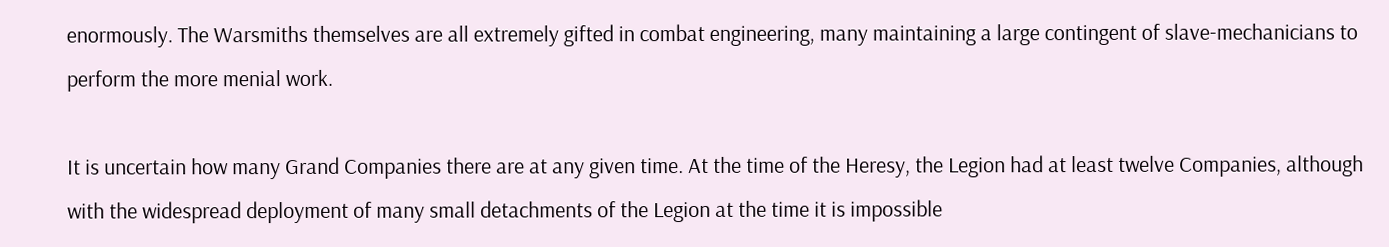enormously. The Warsmiths themselves are all extremely gifted in combat engineering, many maintaining a large contingent of slave-mechanicians to perform the more menial work.

It is uncertain how many Grand Companies there are at any given time. At the time of the Heresy, the Legion had at least twelve Companies, although with the widespread deployment of many small detachments of the Legion at the time it is impossible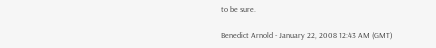to be sure.

Benedict Arnold - January 22, 2008 12:43 AM (GMT)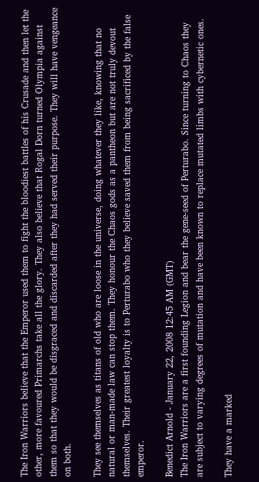The Iron Warriors believe that the Emperor used them to fight the bloodiest battles of his Crusade and then let the other, more favoured Primarchs take all the glory. They also believe that Rogal Dorn turned Olympia against them so that they would be disgraced and discarded after they had served their purpose. They will have vengeance on both.

They see themselves as titans of old who are loose in the universe, doing whatever they like, knowing that no natural or man-made law can stop them. They honour the Chaos gods as a pantheon but are not truly devout themselves. Their greatest loyalty is to Perturabo who they believe saved them from being sacrificed by the false emperor.

Benedict Arnold - January 22, 2008 12:45 AM (GMT)
The Iron Warriors are a first founding Legion and bear the gene-seed of Perturabo. Since turning to Chaos they are subject to varying degrees of mutation and have been known to replace mutated limbs with cybernetic ones.

They have a marked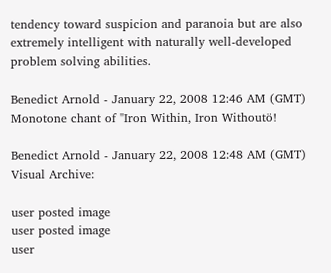tendency toward suspicion and paranoia but are also extremely intelligent with naturally well-developed problem solving abilities.

Benedict Arnold - January 22, 2008 12:46 AM (GMT)
Monotone chant of "Iron Within, Iron Withoutö!

Benedict Arnold - January 22, 2008 12:48 AM (GMT)
Visual Archive:

user posted image
user posted image
user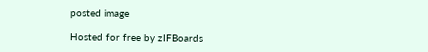posted image

Hosted for free by zIFBoards